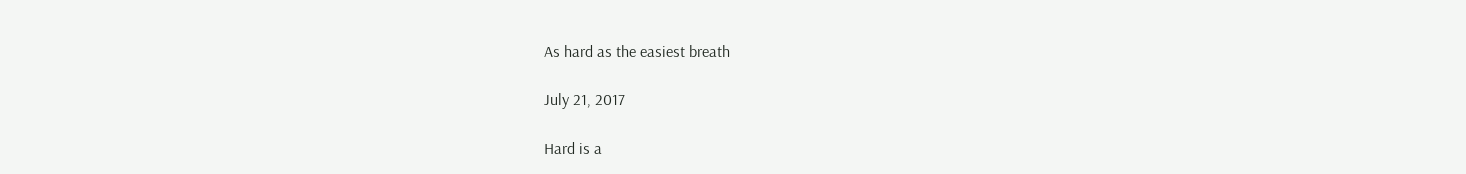As hard as the easiest breath

July 21, 2017

Hard is a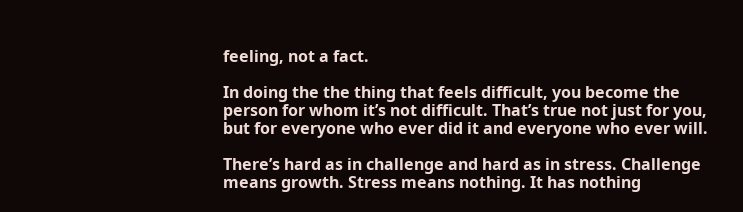feeling, not a fact.

In doing the the thing that feels difficult, you become the person for whom it’s not difficult. That’s true not just for you, but for everyone who ever did it and everyone who ever will.

There’s hard as in challenge and hard as in stress. Challenge means growth. Stress means nothing. It has nothing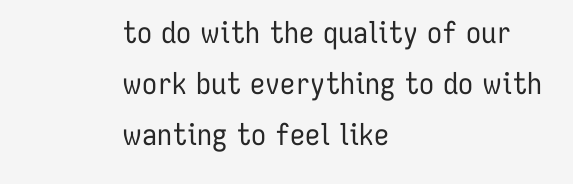to do with the quality of our work but everything to do with wanting to feel like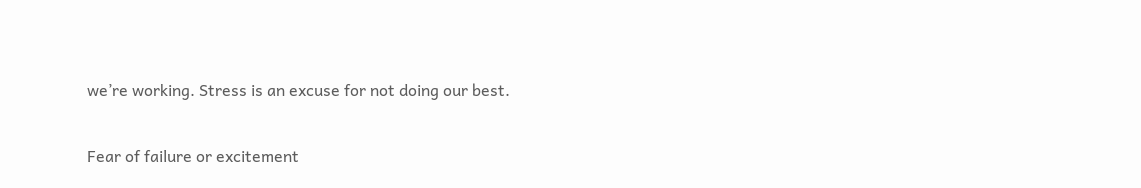we’re working. Stress is an excuse for not doing our best.

Fear of failure or excitement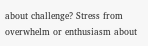about challenge? Stress from overwhelm or enthusiasm about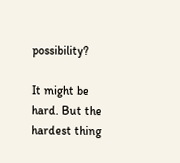possibility?

It might be hard. But the hardest thing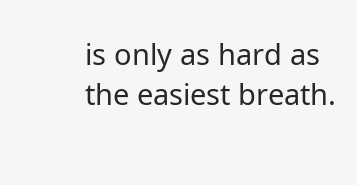is only as hard as the easiest breath.